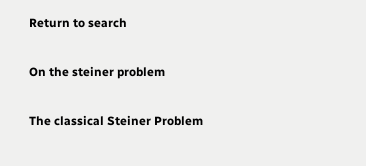Return to search

On the steiner problem

The classical Steiner Problem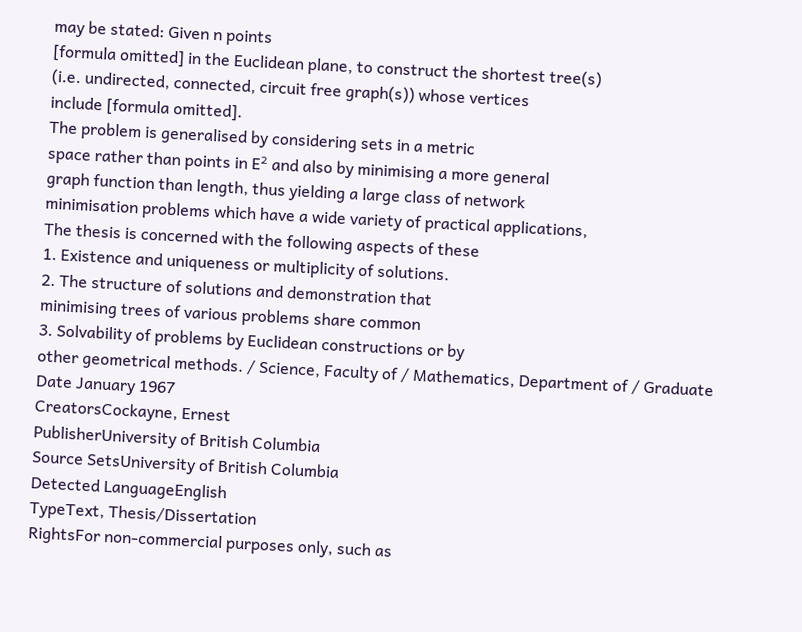may be stated: Given n points
[formula omitted] in the Euclidean plane, to construct the shortest tree(s)
(i.e. undirected, connected, circuit free graph(s)) whose vertices
include [formula omitted].
The problem is generalised by considering sets in a metric
space rather than points in E² and also by minimising a more general
graph function than length, thus yielding a large class of network
minimisation problems which have a wide variety of practical applications,
The thesis is concerned with the following aspects of these
1. Existence and uniqueness or multiplicity of solutions.
2. The structure of solutions and demonstration that
minimising trees of various problems share common
3. Solvability of problems by Euclidean constructions or by
other geometrical methods. / Science, Faculty of / Mathematics, Department of / Graduate
Date January 1967
CreatorsCockayne, Ernest
PublisherUniversity of British Columbia
Source SetsUniversity of British Columbia
Detected LanguageEnglish
TypeText, Thesis/Dissertation
RightsFor non-commercial purposes only, such as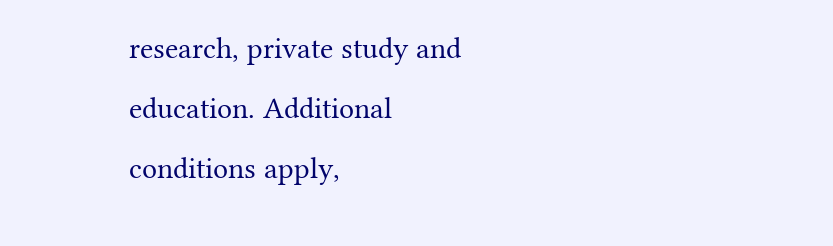research, private study and education. Additional conditions apply,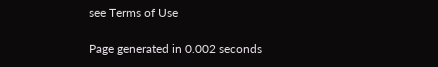see Terms of Use

Page generated in 0.002 seconds